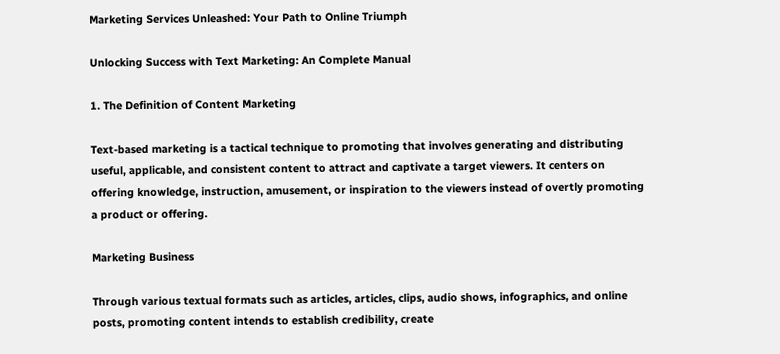Marketing Services Unleashed: Your Path to Online Triumph

Unlocking Success with Text Marketing: An Complete Manual

1. The Definition of Content Marketing

Text-based marketing is a tactical technique to promoting that involves generating and distributing useful, applicable, and consistent content to attract and captivate a target viewers. It centers on offering knowledge, instruction, amusement, or inspiration to the viewers instead of overtly promoting a product or offering.

Marketing Business

Through various textual formats such as articles, articles, clips, audio shows, infographics, and online posts, promoting content intends to establish credibility, create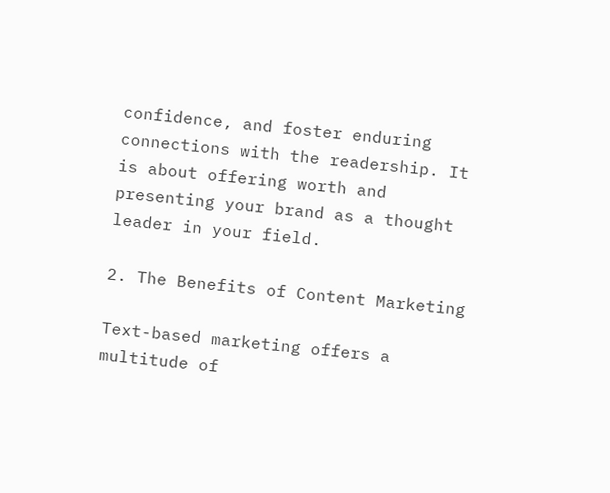confidence, and foster enduring connections with the readership. It is about offering worth and presenting your brand as a thought leader in your field.

2. The Benefits of Content Marketing

Text-based marketing offers a multitude of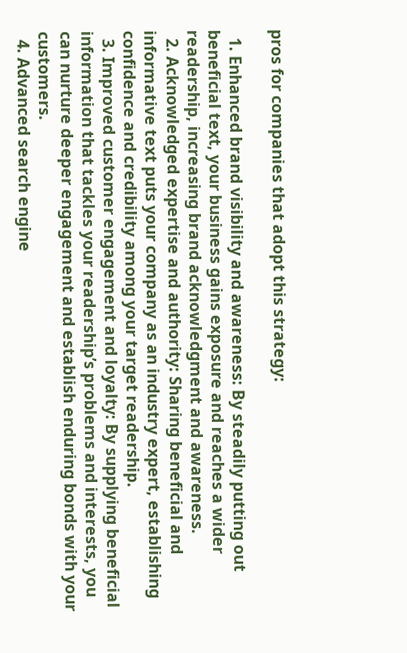pros for companies that adopt this strategy:

  1. Enhanced brand visibility and awareness: By steadily putting out beneficial text, your business gains exposure and reaches a wider readership, increasing brand acknowledgment and awareness.
  2. Acknowledged expertise and authority: Sharing beneficial and informative text puts your company as an industry expert, establishing confidence and credibility among your target readership.
  3. Improved customer engagement and loyalty: By supplying beneficial information that tackles your readership’s problems and interests, you can nurture deeper engagement and establish enduring bonds with your customers.
  4. Advanced search engine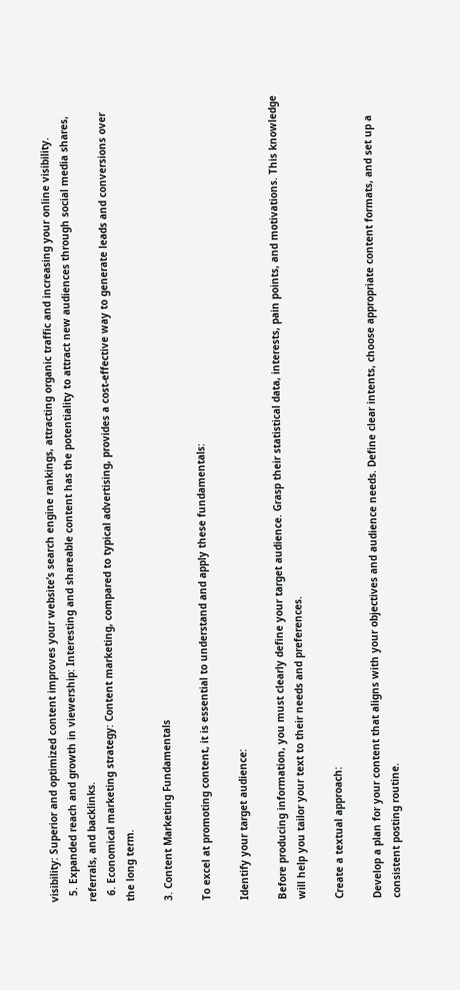visibility: Superior and optimized content improves your website’s search engine rankings, attracting organic traffic and increasing your online visibility.
  5. Expanded reach and growth in viewership: Interesting and shareable content has the potentiality to attract new audiences through social media shares, referrals, and backlinks.
  6. Economical marketing strategy: Content marketing, compared to typical advertising, provides a cost-effective way to generate leads and conversions over the long term.

3. Content Marketing Fundamentals

To excel at promoting content, it is essential to understand and apply these fundamentals:

Identify your target audience:

Before producing information, you must clearly define your target audience. Grasp their statistical data, interests, pain points, and motivations. This knowledge will help you tailor your text to their needs and preferences.

Create a textual approach:

Develop a plan for your content that aligns with your objectives and audience needs. Define clear intents, choose appropriate content formats, and set up a consistent posting routine.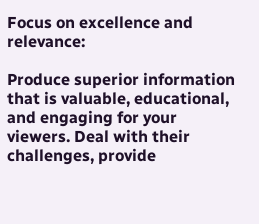Focus on excellence and relevance:

Produce superior information that is valuable, educational, and engaging for your viewers. Deal with their challenges, provide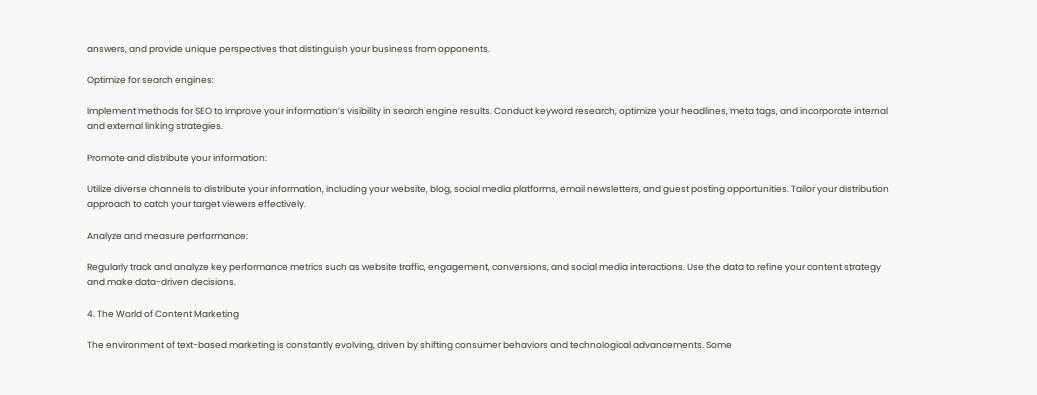answers, and provide unique perspectives that distinguish your business from opponents.

Optimize for search engines:

Implement methods for SEO to improve your information’s visibility in search engine results. Conduct keyword research, optimize your headlines, meta tags, and incorporate internal and external linking strategies.

Promote and distribute your information:

Utilize diverse channels to distribute your information, including your website, blog, social media platforms, email newsletters, and guest posting opportunities. Tailor your distribution approach to catch your target viewers effectively.

Analyze and measure performance:

Regularly track and analyze key performance metrics such as website traffic, engagement, conversions, and social media interactions. Use the data to refine your content strategy and make data-driven decisions.

4. The World of Content Marketing

The environment of text-based marketing is constantly evolving, driven by shifting consumer behaviors and technological advancements. Some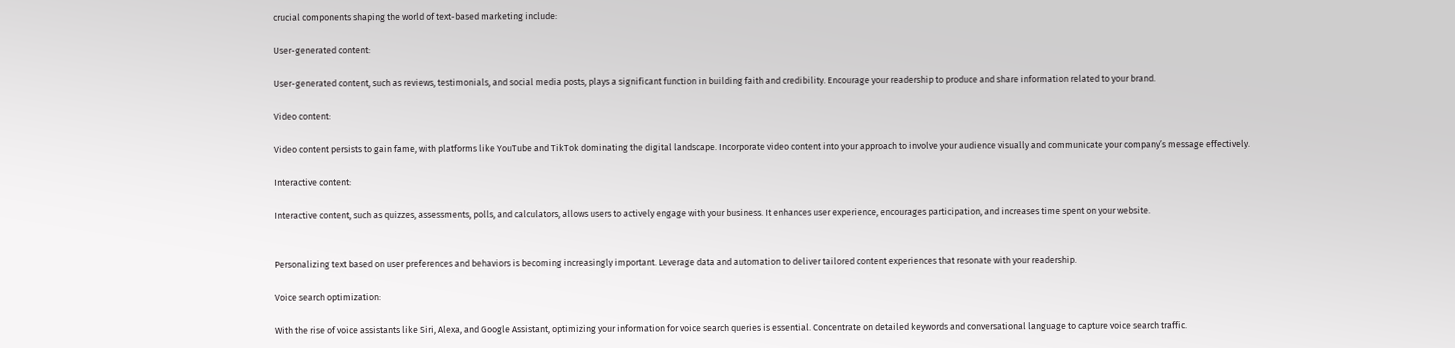crucial components shaping the world of text-based marketing include:

User-generated content:

User-generated content, such as reviews, testimonials, and social media posts, plays a significant function in building faith and credibility. Encourage your readership to produce and share information related to your brand.

Video content:

Video content persists to gain fame, with platforms like YouTube and TikTok dominating the digital landscape. Incorporate video content into your approach to involve your audience visually and communicate your company’s message effectively.

Interactive content:

Interactive content, such as quizzes, assessments, polls, and calculators, allows users to actively engage with your business. It enhances user experience, encourages participation, and increases time spent on your website.


Personalizing text based on user preferences and behaviors is becoming increasingly important. Leverage data and automation to deliver tailored content experiences that resonate with your readership.

Voice search optimization:

With the rise of voice assistants like Siri, Alexa, and Google Assistant, optimizing your information for voice search queries is essential. Concentrate on detailed keywords and conversational language to capture voice search traffic.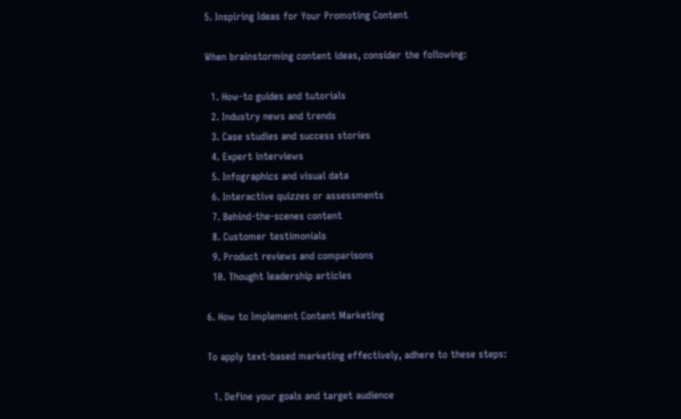5. Inspiring Ideas for Your Promoting Content

When brainstorming content ideas, consider the following:

  1. How-to guides and tutorials
  2. Industry news and trends
  3. Case studies and success stories
  4. Expert interviews
  5. Infographics and visual data
  6. Interactive quizzes or assessments
  7. Behind-the-scenes content
  8. Customer testimonials
  9. Product reviews and comparisons
  10. Thought leadership articles

6. How to Implement Content Marketing

To apply text-based marketing effectively, adhere to these steps:

  1. Define your goals and target audience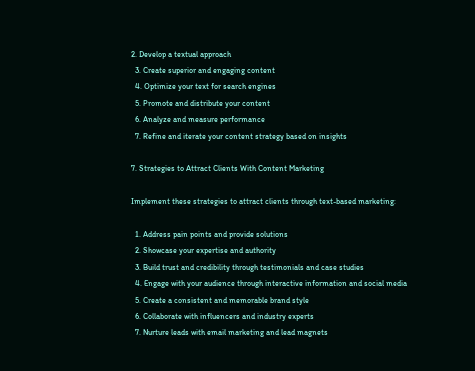2. Develop a textual approach
  3. Create superior and engaging content
  4. Optimize your text for search engines
  5. Promote and distribute your content
  6. Analyze and measure performance
  7. Refine and iterate your content strategy based on insights

7. Strategies to Attract Clients With Content Marketing

Implement these strategies to attract clients through text-based marketing:

  1. Address pain points and provide solutions
  2. Showcase your expertise and authority
  3. Build trust and credibility through testimonials and case studies
  4. Engage with your audience through interactive information and social media
  5. Create a consistent and memorable brand style
  6. Collaborate with influencers and industry experts
  7. Nurture leads with email marketing and lead magnets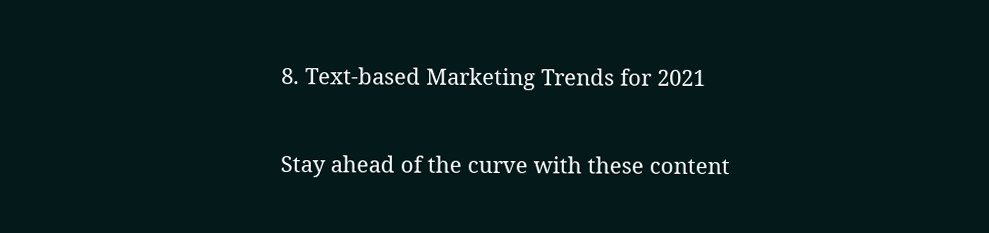8. Text-based Marketing Trends for 2021

Stay ahead of the curve with these content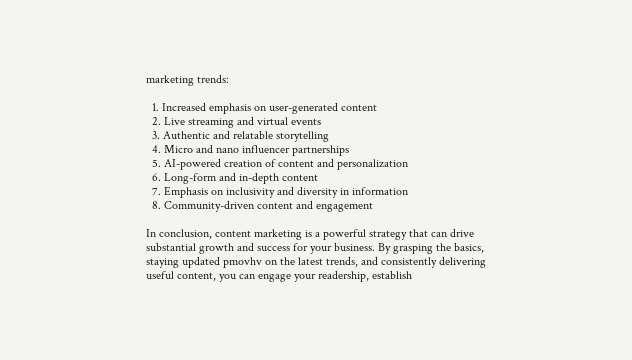marketing trends:

  1. Increased emphasis on user-generated content
  2. Live streaming and virtual events
  3. Authentic and relatable storytelling
  4. Micro and nano influencer partnerships
  5. AI-powered creation of content and personalization
  6. Long-form and in-depth content
  7. Emphasis on inclusivity and diversity in information
  8. Community-driven content and engagement

In conclusion, content marketing is a powerful strategy that can drive substantial growth and success for your business. By grasping the basics, staying updated pmovhv on the latest trends, and consistently delivering useful content, you can engage your readership, establish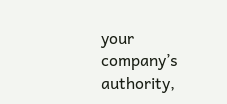your company’s authority,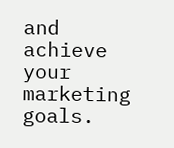and achieve your marketing goals.